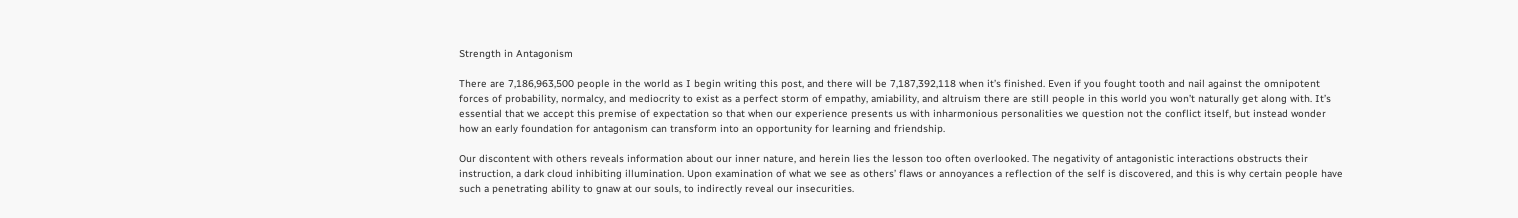Strength in Antagonism

There are 7,186,963,500 people in the world as I begin writing this post, and there will be 7,187,392,118 when it’s finished. Even if you fought tooth and nail against the omnipotent forces of probability, normalcy, and mediocrity to exist as a perfect storm of empathy, amiability, and altruism there are still people in this world you won’t naturally get along with. It’s essential that we accept this premise of expectation so that when our experience presents us with inharmonious personalities we question not the conflict itself, but instead wonder how an early foundation for antagonism can transform into an opportunity for learning and friendship.

Our discontent with others reveals information about our inner nature, and herein lies the lesson too often overlooked. The negativity of antagonistic interactions obstructs their instruction, a dark cloud inhibiting illumination. Upon examination of what we see as others’ flaws or annoyances a reflection of the self is discovered, and this is why certain people have such a penetrating ability to gnaw at our souls, to indirectly reveal our insecurities.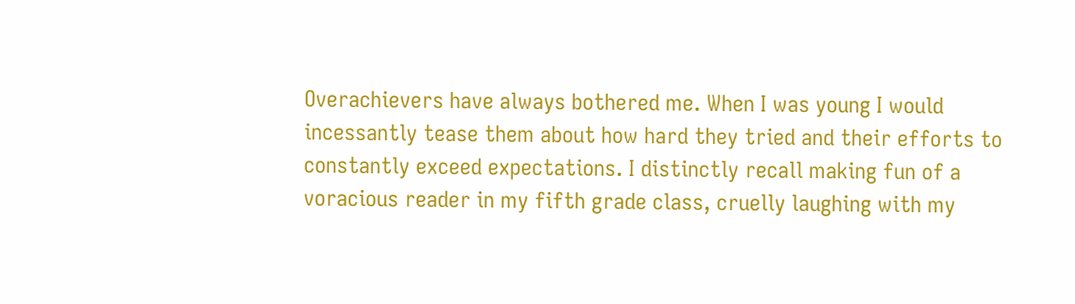Overachievers have always bothered me. When I was young I would incessantly tease them about how hard they tried and their efforts to constantly exceed expectations. I distinctly recall making fun of a voracious reader in my fifth grade class, cruelly laughing with my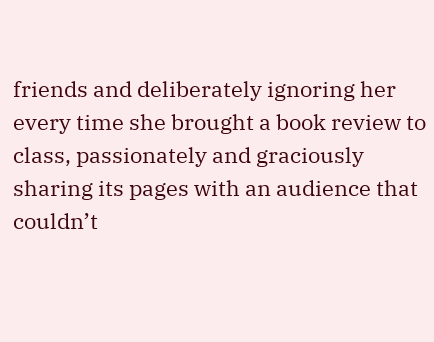friends and deliberately ignoring her every time she brought a book review to class, passionately and graciously sharing its pages with an audience that couldn’t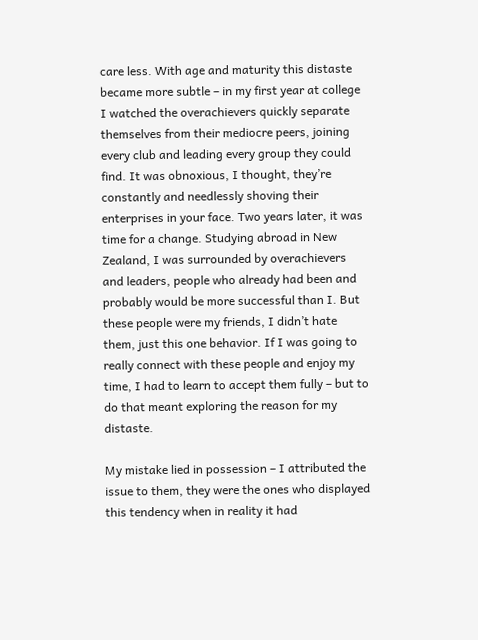care less. With age and maturity this distaste became more subtle – in my first year at college I watched the overachievers quickly separate themselves from their mediocre peers, joining every club and leading every group they could find. It was obnoxious, I thought, they’re constantly and needlessly shoving their enterprises in your face. Two years later, it was time for a change. Studying abroad in New Zealand, I was surrounded by overachievers and leaders, people who already had been and probably would be more successful than I. But these people were my friends, I didn’t hate them, just this one behavior. If I was going to really connect with these people and enjoy my time, I had to learn to accept them fully – but to do that meant exploring the reason for my distaste.

My mistake lied in possession – I attributed the issue to them, they were the ones who displayed this tendency when in reality it had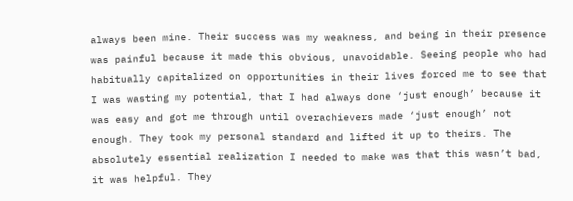always been mine. Their success was my weakness, and being in their presence was painful because it made this obvious, unavoidable. Seeing people who had habitually capitalized on opportunities in their lives forced me to see that I was wasting my potential, that I had always done ‘just enough’ because it was easy and got me through until overachievers made ‘just enough’ not enough. They took my personal standard and lifted it up to theirs. The absolutely essential realization I needed to make was that this wasn’t bad, it was helpful. They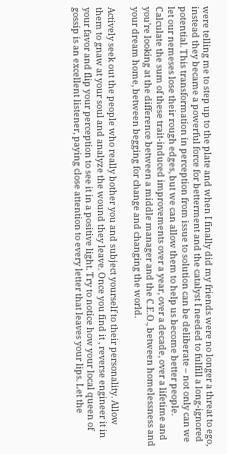were telling me to step up to the plate and when I finally did my friends were no longer a threat to ego, instead they became a powerful force for betterment and the catalyst I needed to fulfill a long-ignored potential. This transformation in perception from issue to solution can be deliberate – not only can we let our nemeses lose their rough edges, but we can allow them to help us become better people. Calculate the sum of these trait-induced improvements over a year, over a decade, over a lifetime and you’re looking at the difference between a middle manager and the C.E.O., between homelessness and your dream home, between begging for change and changing the world.

Actively seek out the people who really bother you and subject yourself to their personality. Allow them to gnaw at your soul and analyze the wound they leave. Once you find it , reverse engineer it in your favor and flip your perception to see it in a positive light. Try to notice how your local queen of gossip is an excellent listener, paying close attention to every letter that leaves your lips. Let the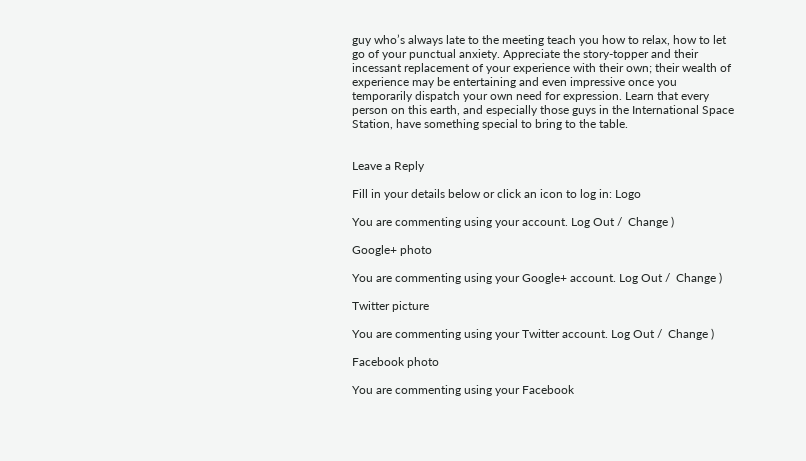guy who’s always late to the meeting teach you how to relax, how to let go of your punctual anxiety. Appreciate the story-topper and their incessant replacement of your experience with their own; their wealth of experience may be entertaining and even impressive once you temporarily dispatch your own need for expression. Learn that every person on this earth, and especially those guys in the International Space Station, have something special to bring to the table.


Leave a Reply

Fill in your details below or click an icon to log in: Logo

You are commenting using your account. Log Out /  Change )

Google+ photo

You are commenting using your Google+ account. Log Out /  Change )

Twitter picture

You are commenting using your Twitter account. Log Out /  Change )

Facebook photo

You are commenting using your Facebook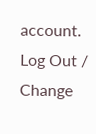account. Log Out /  Change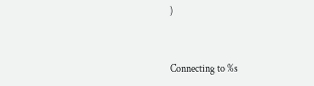)


Connecting to %s